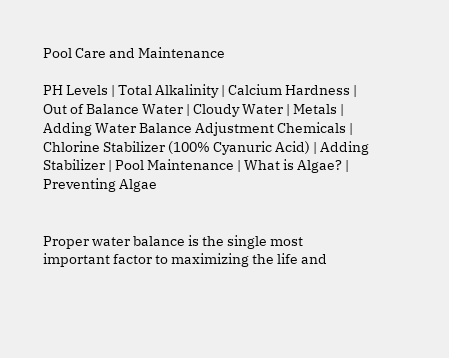Pool Care and Maintenance

PH Levels | Total Alkalinity | Calcium Hardness | Out of Balance Water | Cloudy Water | Metals | Adding Water Balance Adjustment Chemicals | Chlorine Stabilizer (100% Cyanuric Acid) | Adding Stabilizer | Pool Maintenance | What is Algae? | Preventing Algae


Proper water balance is the single most important factor to maximizing the life and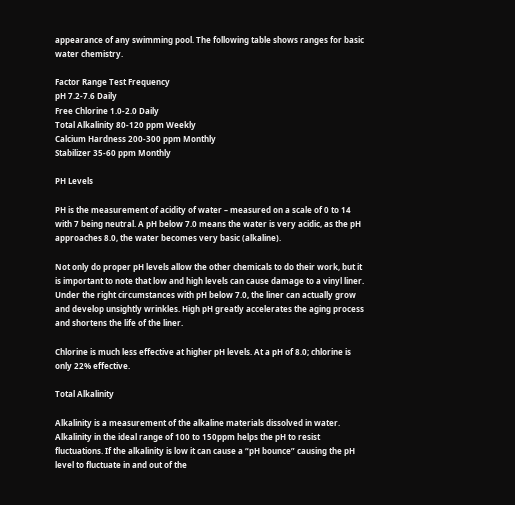appearance of any swimming pool. The following table shows ranges for basic water chemistry.

Factor Range Test Frequency
pH 7.2-7.6 Daily
Free Chlorine 1.0-2.0 Daily
Total Alkalinity 80-120 ppm Weekly
Calcium Hardness 200-300 ppm Monthly
Stabilizer 35-60 ppm Monthly

PH Levels

PH is the measurement of acidity of water – measured on a scale of 0 to 14 with 7 being neutral. A pH below 7.0 means the water is very acidic, as the pH approaches 8.0, the water becomes very basic (alkaline).

Not only do proper pH levels allow the other chemicals to do their work, but it is important to note that low and high levels can cause damage to a vinyl liner. Under the right circumstances with pH below 7.0, the liner can actually grow and develop unsightly wrinkles. High pH greatly accelerates the aging process and shortens the life of the liner.

Chlorine is much less effective at higher pH levels. At a pH of 8.0; chlorine is only 22% effective.

Total Alkalinity

Alkalinity is a measurement of the alkaline materials dissolved in water. Alkalinity in the ideal range of 100 to 150ppm helps the pH to resist fluctuations. If the alkalinity is low it can cause a “pH bounce” causing the pH level to fluctuate in and out of the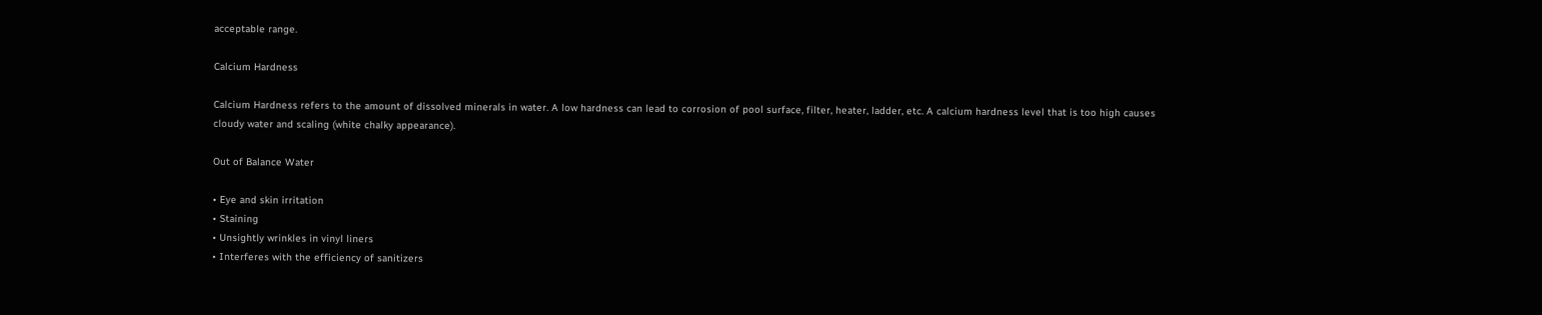acceptable range.

Calcium Hardness

Calcium Hardness refers to the amount of dissolved minerals in water. A low hardness can lead to corrosion of pool surface, filter, heater, ladder, etc. A calcium hardness level that is too high causes cloudy water and scaling (white chalky appearance).

Out of Balance Water

• Eye and skin irritation
• Staining
• Unsightly wrinkles in vinyl liners
• Interferes with the efficiency of sanitizers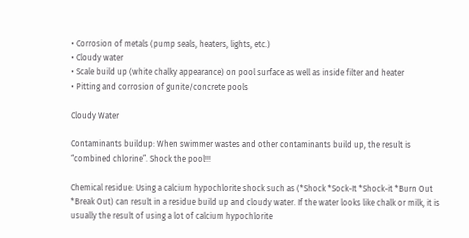• Corrosion of metals (pump seals, heaters, lights, etc.)
• Cloudy water
• Scale build up (white chalky appearance) on pool surface as well as inside filter and heater
• Pitting and corrosion of gunite/concrete pools

Cloudy Water

Contaminants buildup: When swimmer wastes and other contaminants build up, the result is “combined chlorine”. Shock the pool!!!

Chemical residue: Using a calcium hypochlorite shock such as (*Shock *Sock-It *Shock-it *Burn Out *Break Out) can result in a residue build up and cloudy water. If the water looks like chalk or milk, it is usually the result of using a lot of calcium hypochlorite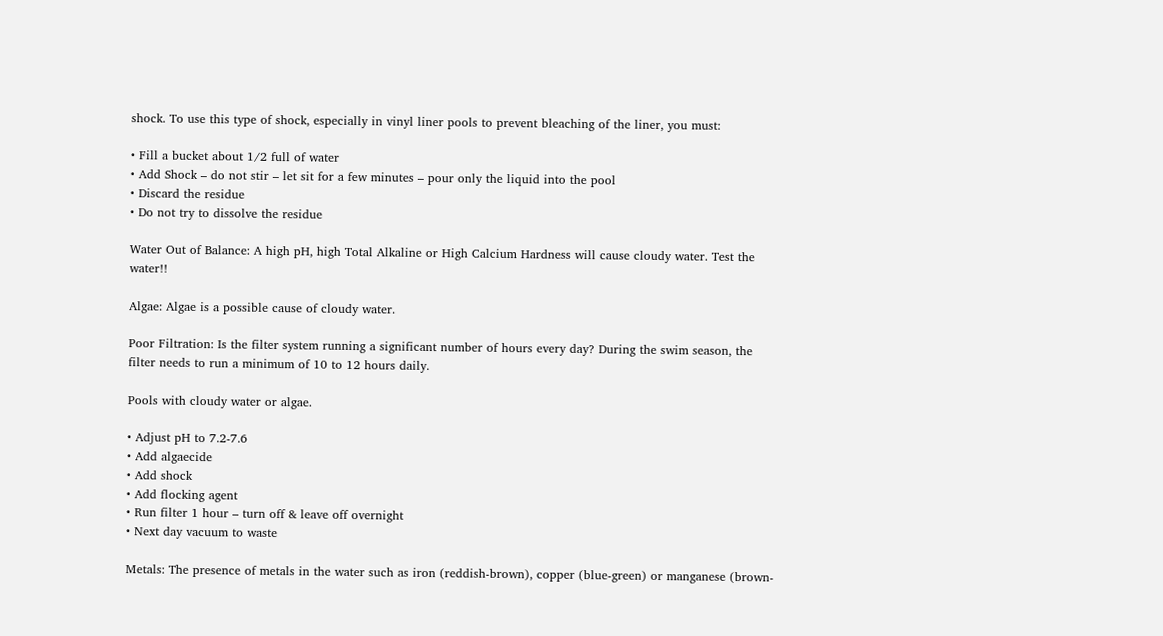shock. To use this type of shock, especially in vinyl liner pools to prevent bleaching of the liner, you must:

• Fill a bucket about 1/2 full of water
• Add Shock – do not stir – let sit for a few minutes – pour only the liquid into the pool
• Discard the residue
• Do not try to dissolve the residue

Water Out of Balance: A high pH, high Total Alkaline or High Calcium Hardness will cause cloudy water. Test the water!!

Algae: Algae is a possible cause of cloudy water.

Poor Filtration: Is the filter system running a significant number of hours every day? During the swim season, the filter needs to run a minimum of 10 to 12 hours daily.

Pools with cloudy water or algae.

• Adjust pH to 7.2-7.6
• Add algaecide
• Add shock
• Add flocking agent
• Run filter 1 hour – turn off & leave off overnight
• Next day vacuum to waste

Metals: The presence of metals in the water such as iron (reddish-brown), copper (blue-green) or manganese (brown-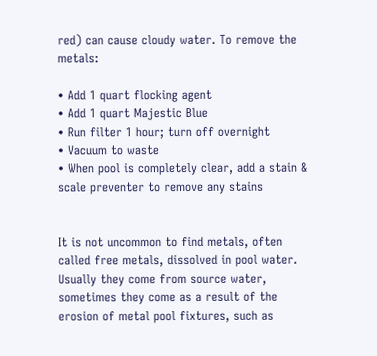red) can cause cloudy water. To remove the metals:

• Add 1 quart flocking agent
• Add 1 quart Majestic Blue
• Run filter 1 hour; turn off overnight
• Vacuum to waste
• When pool is completely clear, add a stain & scale preventer to remove any stains


It is not uncommon to find metals, often called free metals, dissolved in pool water. Usually they come from source water, sometimes they come as a result of the erosion of metal pool fixtures, such as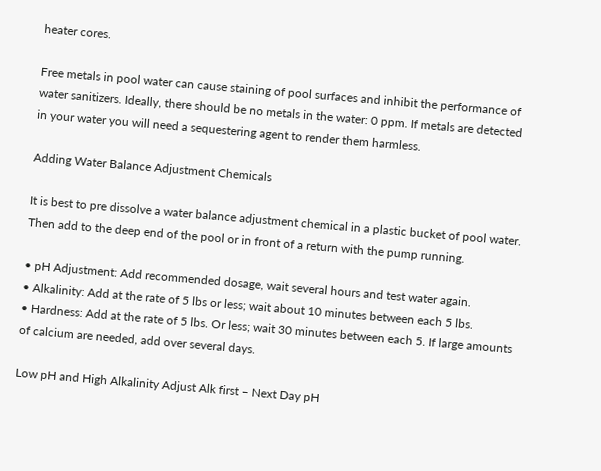heater cores.

Free metals in pool water can cause staining of pool surfaces and inhibit the performance of water sanitizers. Ideally, there should be no metals in the water: 0 ppm. If metals are detected in your water you will need a sequestering agent to render them harmless.

Adding Water Balance Adjustment Chemicals

It is best to pre dissolve a water balance adjustment chemical in a plastic bucket of pool water. Then add to the deep end of the pool or in front of a return with the pump running.

• pH Adjustment: Add recommended dosage, wait several hours and test water again.
• Alkalinity: Add at the rate of 5 lbs or less; wait about 10 minutes between each 5 lbs.
• Hardness: Add at the rate of 5 lbs. Or less; wait 30 minutes between each 5. If large amounts of calcium are needed, add over several days.

Low pH and High Alkalinity Adjust Alk first – Next Day pH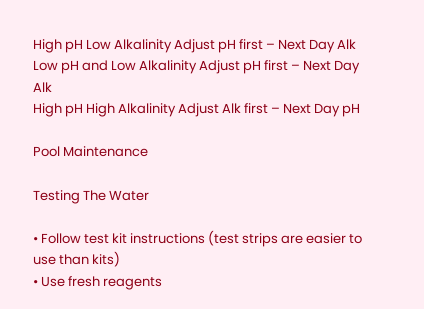High pH Low Alkalinity Adjust pH first – Next Day Alk
Low pH and Low Alkalinity Adjust pH first – Next Day Alk
High pH High Alkalinity Adjust Alk first – Next Day pH

Pool Maintenance

Testing The Water

• Follow test kit instructions (test strips are easier to use than kits)
• Use fresh reagents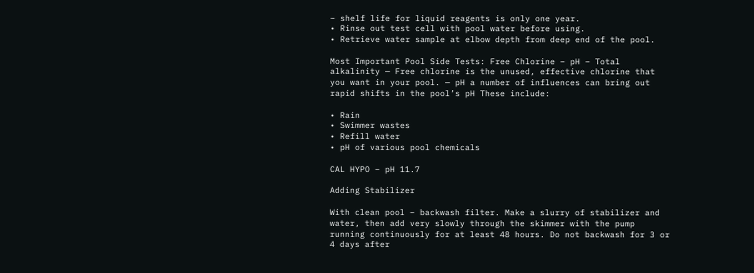– shelf life for liquid reagents is only one year.
• Rinse out test cell with pool water before using.
• Retrieve water sample at elbow depth from deep end of the pool.

Most Important Pool Side Tests: Free Chlorine – pH – Total alkalinity — Free chlorine is the unused, effective chlorine that you want in your pool. — pH a number of influences can bring out rapid shifts in the pool’s pH These include:

• Rain
• Swimmer wastes
• Refill water
• pH of various pool chemicals

CAL HYPO – pH 11.7

Adding Stabilizer

With clean pool – backwash filter. Make a slurry of stabilizer and water, then add very slowly through the skimmer with the pump running continuously for at least 48 hours. Do not backwash for 3 or 4 days after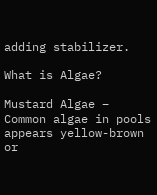adding stabilizer.

What is Algae?

Mustard Algae – Common algae in pools appears yellow-brown or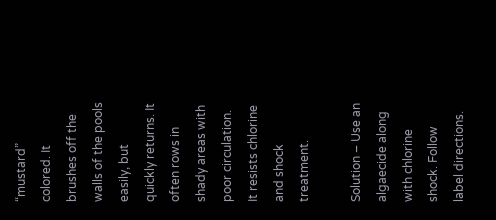“mustard” colored. It brushes off the walls of the pools easily, but quickly returns. It often rows in shady areas with poor circulation. It resists chlorine and shock treatment.

Solution – Use an algaecide along with chlorine shock. Follow label directions.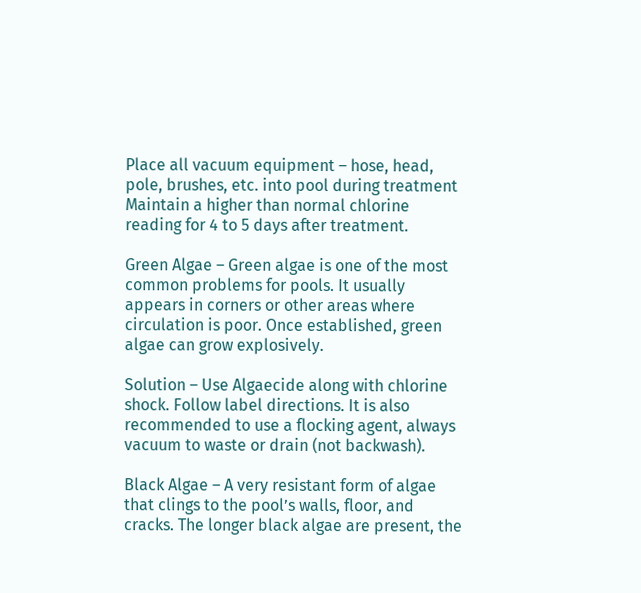Place all vacuum equipment – hose, head, pole, brushes, etc. into pool during treatment Maintain a higher than normal chlorine reading for 4 to 5 days after treatment.

Green Algae – Green algae is one of the most common problems for pools. It usually appears in corners or other areas where circulation is poor. Once established, green algae can grow explosively.

Solution – Use Algaecide along with chlorine shock. Follow label directions. It is also recommended to use a flocking agent, always vacuum to waste or drain (not backwash).

Black Algae – A very resistant form of algae that clings to the pool’s walls, floor, and cracks. The longer black algae are present, the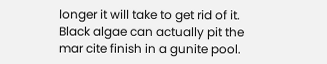longer it will take to get rid of it. Black algae can actually pit the mar cite finish in a gunite pool.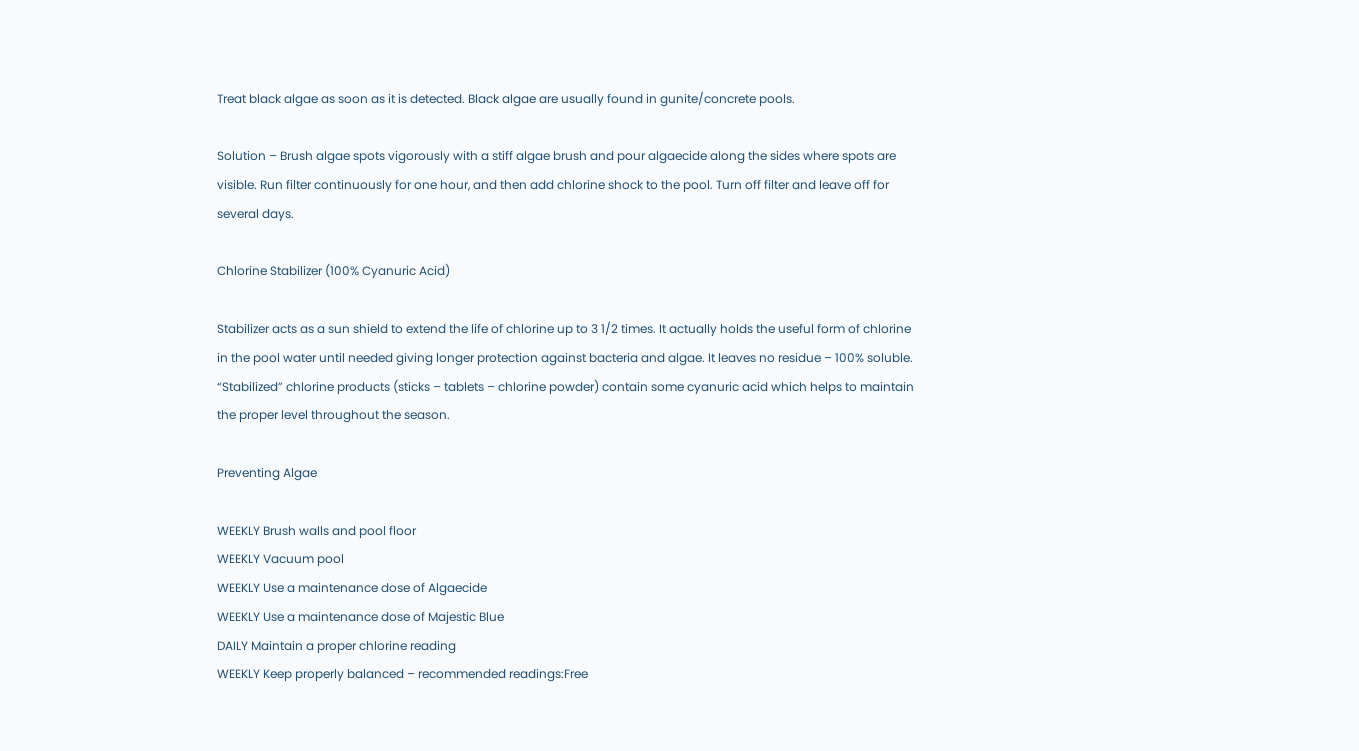Treat black algae as soon as it is detected. Black algae are usually found in gunite/concrete pools.

Solution – Brush algae spots vigorously with a stiff algae brush and pour algaecide along the sides where spots are visible. Run filter continuously for one hour, and then add chlorine shock to the pool. Turn off filter and leave off for several days.

Chlorine Stabilizer (100% Cyanuric Acid)

Stabilizer acts as a sun shield to extend the life of chlorine up to 3 1/2 times. It actually holds the useful form of chlorine in the pool water until needed giving longer protection against bacteria and algae. It leaves no residue – 100% soluble. “Stabilized” chlorine products (sticks – tablets – chlorine powder) contain some cyanuric acid which helps to maintain the proper level throughout the season.

Preventing Algae

WEEKLY Brush walls and pool floor
WEEKLY Vacuum pool
WEEKLY Use a maintenance dose of Algaecide
WEEKLY Use a maintenance dose of Majestic Blue
DAILY Maintain a proper chlorine reading
WEEKLY Keep properly balanced – recommended readings:Free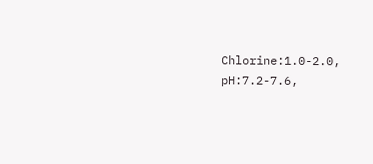Chlorine:1.0-2.0, pH:7.2-7.6,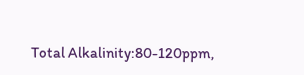Total Alkalinity:80-120ppm,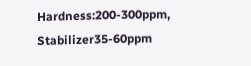Hardness:200-300ppm, Stabilizer35-60ppm